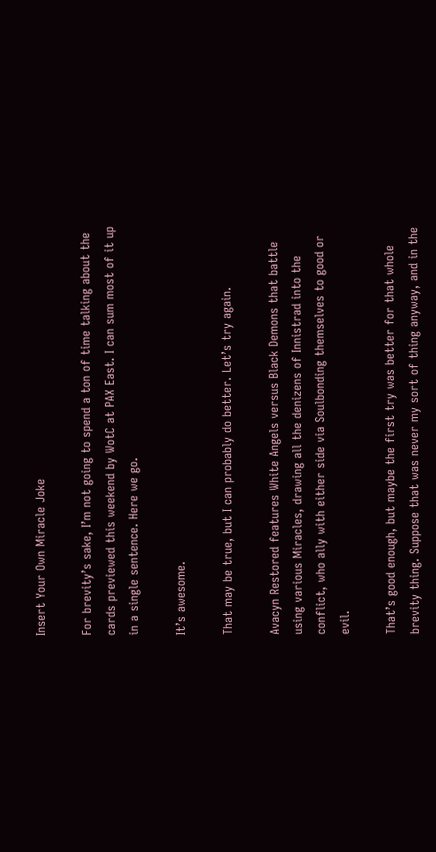Insert Your Own Miracle Joke

For brevity’s sake, I’m not going to spend a ton of time talking about the cards previewed this weekend by WotC at PAX East. I can sum most of it up in a single sentence. Here we go.

It’s awesome.

That may be true, but I can probably do better. Let’s try again.

Avacyn Restored features White Angels versus Black Demons that battle using various Miracles, drawing all the denizens of Innistrad into the conflict, who ally with either side via Soulbonding themselves to good or evil.

That’s good enough, but maybe the first try was better for that whole brevity thing. Suppose that was never my sort of thing anyway, and in the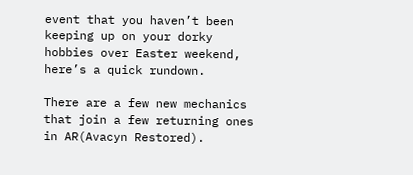event that you haven’t been keeping up on your dorky hobbies over Easter weekend, here’s a quick rundown.

There are a few new mechanics that join a few returning ones in AR(Avacyn Restored).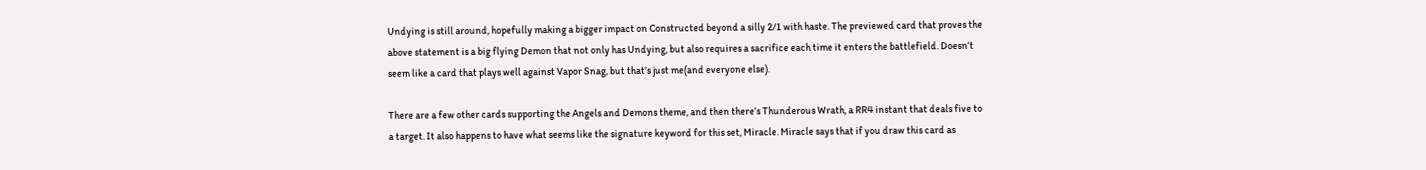Undying is still around, hopefully making a bigger impact on Constructed beyond a silly 2/1 with haste. The previewed card that proves the above statement is a big flying Demon that not only has Undying, but also requires a sacrifice each time it enters the battlefield. Doesn’t seem like a card that plays well against Vapor Snag, but that’s just me(and everyone else).

There are a few other cards supporting the Angels and Demons theme, and then there’s Thunderous Wrath, a RR4 instant that deals five to a target. It also happens to have what seems like the signature keyword for this set, Miracle. Miracle says that if you draw this card as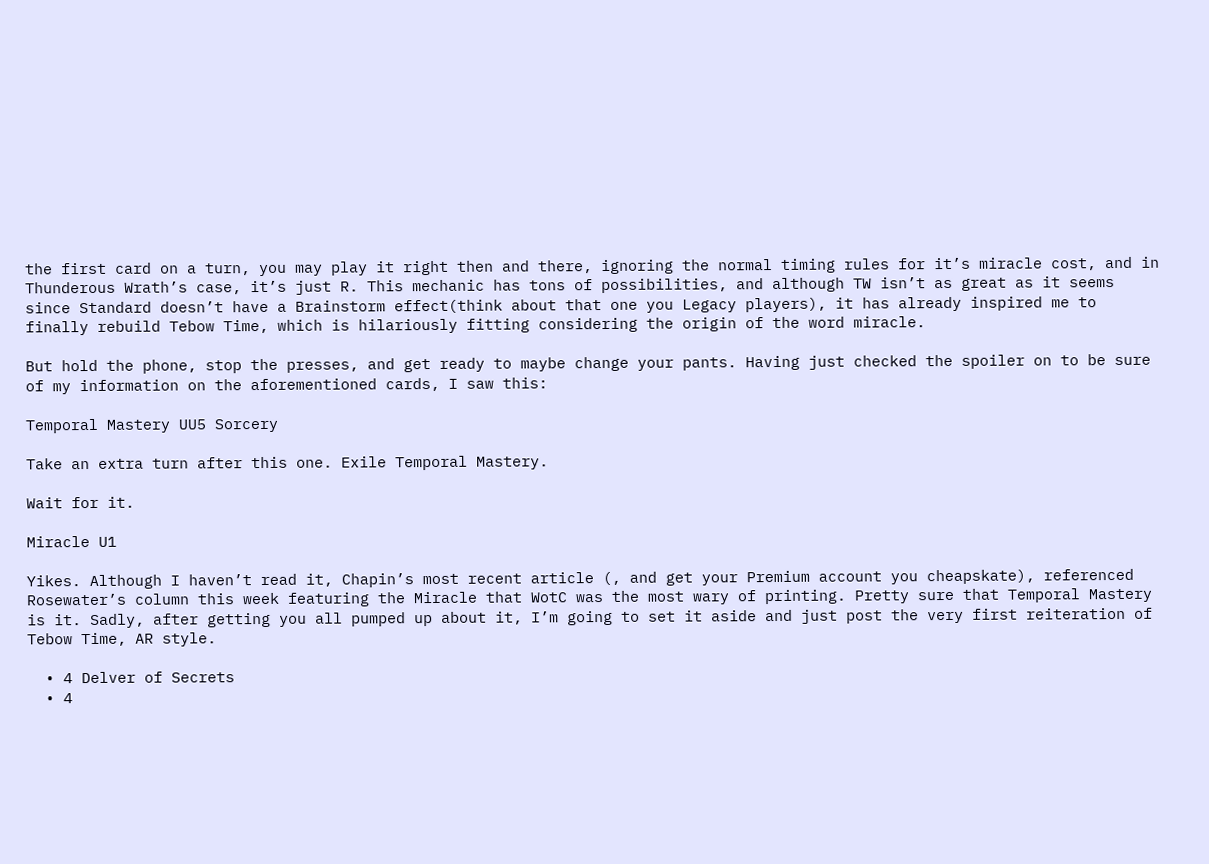the first card on a turn, you may play it right then and there, ignoring the normal timing rules for it’s miracle cost, and in Thunderous Wrath’s case, it’s just R. This mechanic has tons of possibilities, and although TW isn’t as great as it seems since Standard doesn’t have a Brainstorm effect(think about that one you Legacy players), it has already inspired me to finally rebuild Tebow Time, which is hilariously fitting considering the origin of the word miracle.

But hold the phone, stop the presses, and get ready to maybe change your pants. Having just checked the spoiler on to be sure of my information on the aforementioned cards, I saw this:

Temporal Mastery UU5 Sorcery

Take an extra turn after this one. Exile Temporal Mastery.

Wait for it.

Miracle U1

Yikes. Although I haven’t read it, Chapin’s most recent article (, and get your Premium account you cheapskate), referenced Rosewater’s column this week featuring the Miracle that WotC was the most wary of printing. Pretty sure that Temporal Mastery is it. Sadly, after getting you all pumped up about it, I’m going to set it aside and just post the very first reiteration of Tebow Time, AR style.

  • 4 Delver of Secrets
  • 4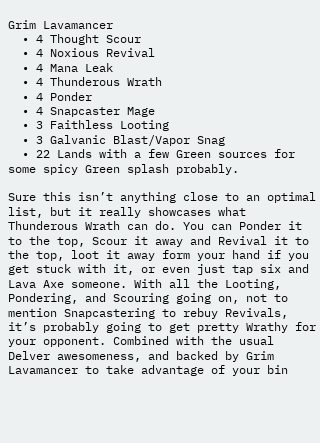Grim Lavamancer
  • 4 Thought Scour
  • 4 Noxious Revival
  • 4 Mana Leak
  • 4 Thunderous Wrath
  • 4 Ponder
  • 4 Snapcaster Mage
  • 3 Faithless Looting
  • 3 Galvanic Blast/Vapor Snag
  • 22 Lands with a few Green sources for some spicy Green splash probably.

Sure this isn’t anything close to an optimal list, but it really showcases what Thunderous Wrath can do. You can Ponder it to the top, Scour it away and Revival it to the top, loot it away form your hand if you get stuck with it, or even just tap six and Lava Axe someone. With all the Looting, Pondering, and Scouring going on, not to mention Snapcastering to rebuy Revivals, it’s probably going to get pretty Wrathy for your opponent. Combined with the usual Delver awesomeness, and backed by Grim Lavamancer to take advantage of your bin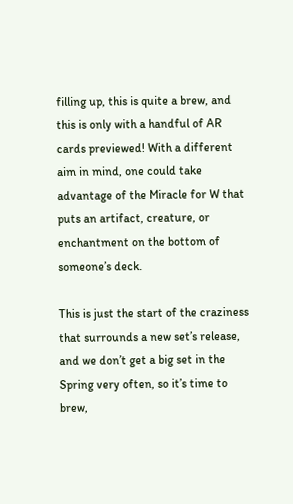filling up, this is quite a brew, and this is only with a handful of AR cards previewed! With a different aim in mind, one could take advantage of the Miracle for W that puts an artifact, creature, or enchantment on the bottom of someone’s deck.

This is just the start of the craziness that surrounds a new set’s release, and we don’t get a big set in the Spring very often, so it’s time to brew,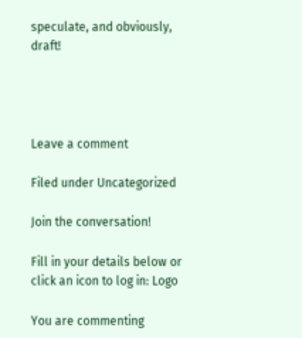speculate, and obviously, draft!




Leave a comment

Filed under Uncategorized

Join the conversation!

Fill in your details below or click an icon to log in: Logo

You are commenting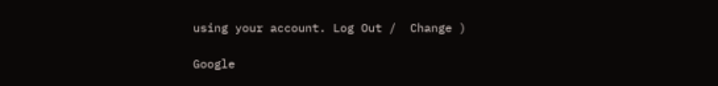using your account. Log Out /  Change )

Google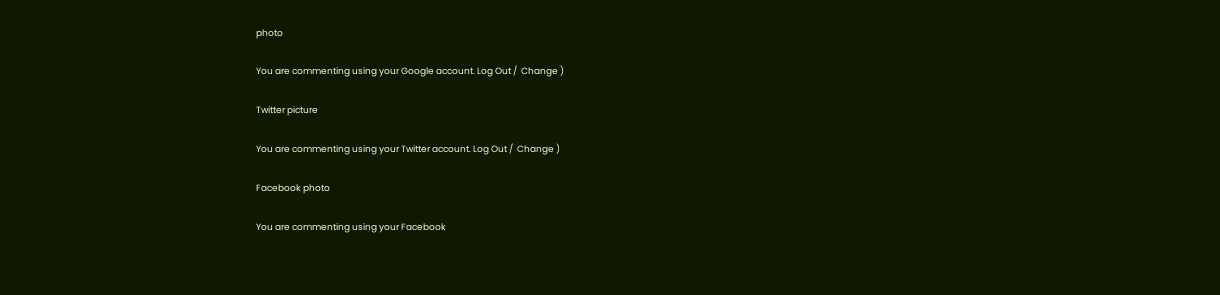photo

You are commenting using your Google account. Log Out /  Change )

Twitter picture

You are commenting using your Twitter account. Log Out /  Change )

Facebook photo

You are commenting using your Facebook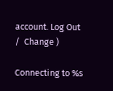account. Log Out /  Change )

Connecting to %s